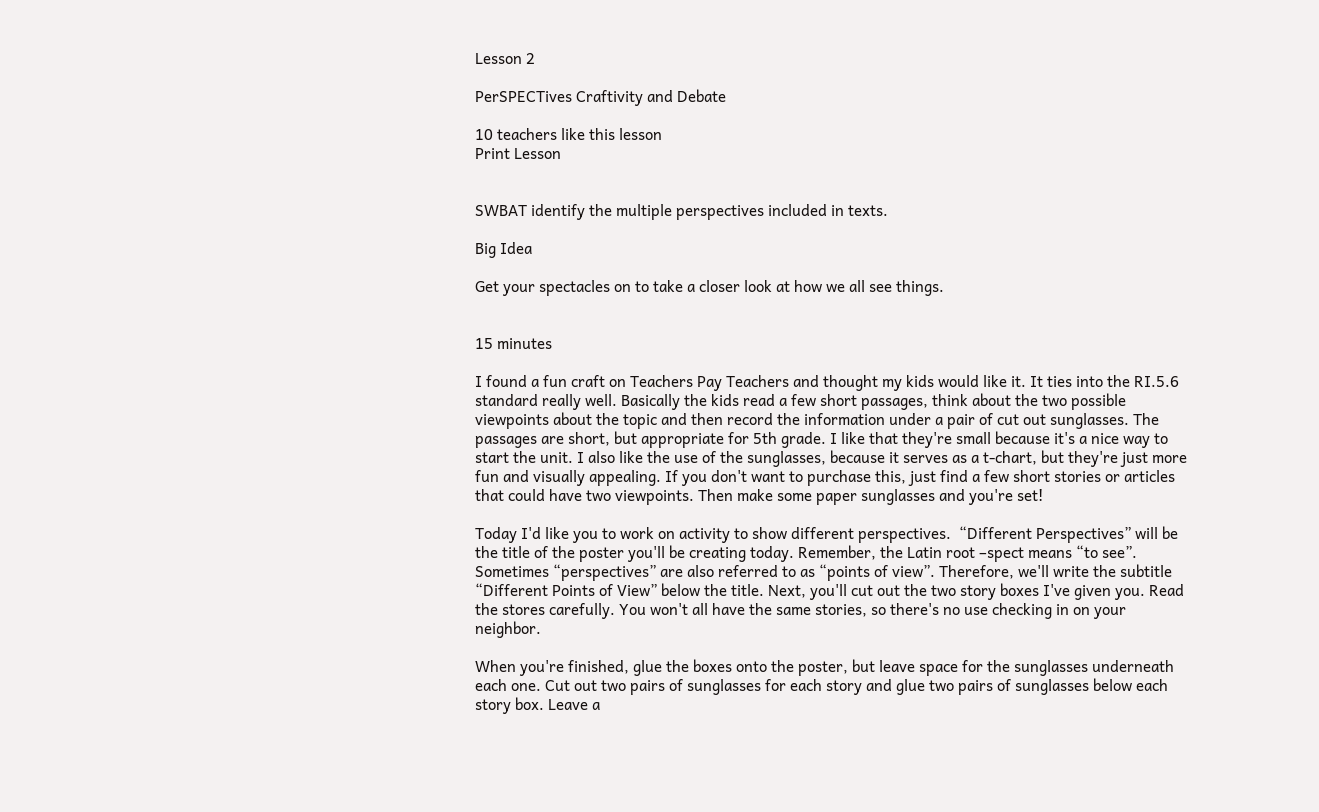Lesson 2

PerSPECTives Craftivity and Debate

10 teachers like this lesson
Print Lesson


SWBAT identify the multiple perspectives included in texts.

Big Idea

Get your spectacles on to take a closer look at how we all see things.


15 minutes

I found a fun craft on Teachers Pay Teachers and thought my kids would like it. It ties into the RI.5.6 standard really well. Basically the kids read a few short passages, think about the two possible viewpoints about the topic and then record the information under a pair of cut out sunglasses. The passages are short, but appropriate for 5th grade. I like that they're small because it's a nice way to start the unit. I also like the use of the sunglasses, because it serves as a t-chart, but they're just more fun and visually appealing. If you don't want to purchase this, just find a few short stories or articles that could have two viewpoints. Then make some paper sunglasses and you're set!

Today I'd like you to work on activity to show different perspectives.  “Different Perspectives” will be the title of the poster you'll be creating today. Remember, the Latin root –spect means “to see”. Sometimes “perspectives” are also referred to as “points of view”. Therefore, we'll write the subtitle “Different Points of View” below the title. Next, you'll cut out the two story boxes I've given you. Read the stores carefully. You won't all have the same stories, so there's no use checking in on your neighbor.

When you're finished, glue the boxes onto the poster, but leave space for the sunglasses underneath each one. Cut out two pairs of sunglasses for each story and glue two pairs of sunglasses below each story box. Leave a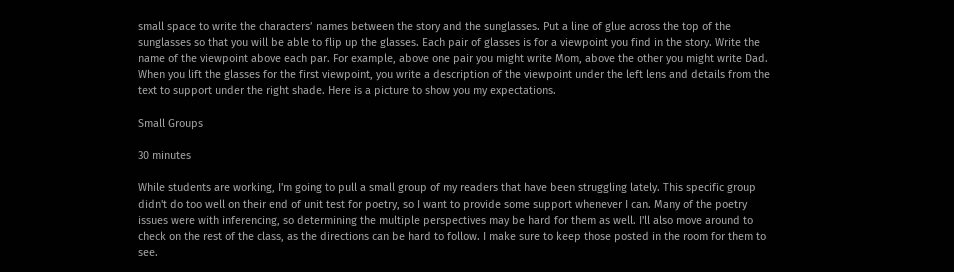small space to write the characters’ names between the story and the sunglasses. Put a line of glue across the top of the sunglasses so that you will be able to flip up the glasses. Each pair of glasses is for a viewpoint you find in the story. Write the name of the viewpoint above each par. For example, above one pair you might write Mom, above the other you might write Dad. When you lift the glasses for the first viewpoint, you write a description of the viewpoint under the left lens and details from the text to support under the right shade. Here is a picture to show you my expectations.

Small Groups

30 minutes

While students are working, I'm going to pull a small group of my readers that have been struggling lately. This specific group didn't do too well on their end of unit test for poetry, so I want to provide some support whenever I can. Many of the poetry issues were with inferencing, so determining the multiple perspectives may be hard for them as well. I'll also move around to check on the rest of the class, as the directions can be hard to follow. I make sure to keep those posted in the room for them to see.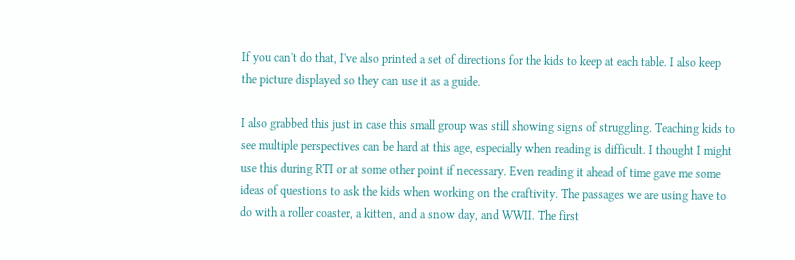If you can't do that, I've also printed a set of directions for the kids to keep at each table. I also keep the picture displayed so they can use it as a guide.

I also grabbed this just in case this small group was still showing signs of struggling. Teaching kids to see multiple perspectives can be hard at this age, especially when reading is difficult. I thought I might use this during RTI or at some other point if necessary. Even reading it ahead of time gave me some ideas of questions to ask the kids when working on the craftivity. The passages we are using have to do with a roller coaster, a kitten, and a snow day, and WWII. The first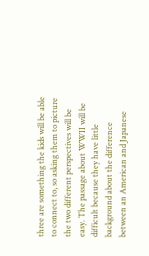three are something the kids will be able to connect to, so asking them to picture the two different perspectives will be easy. The passage about WWII will be difficult because they have little background about the difference between an American and Japanese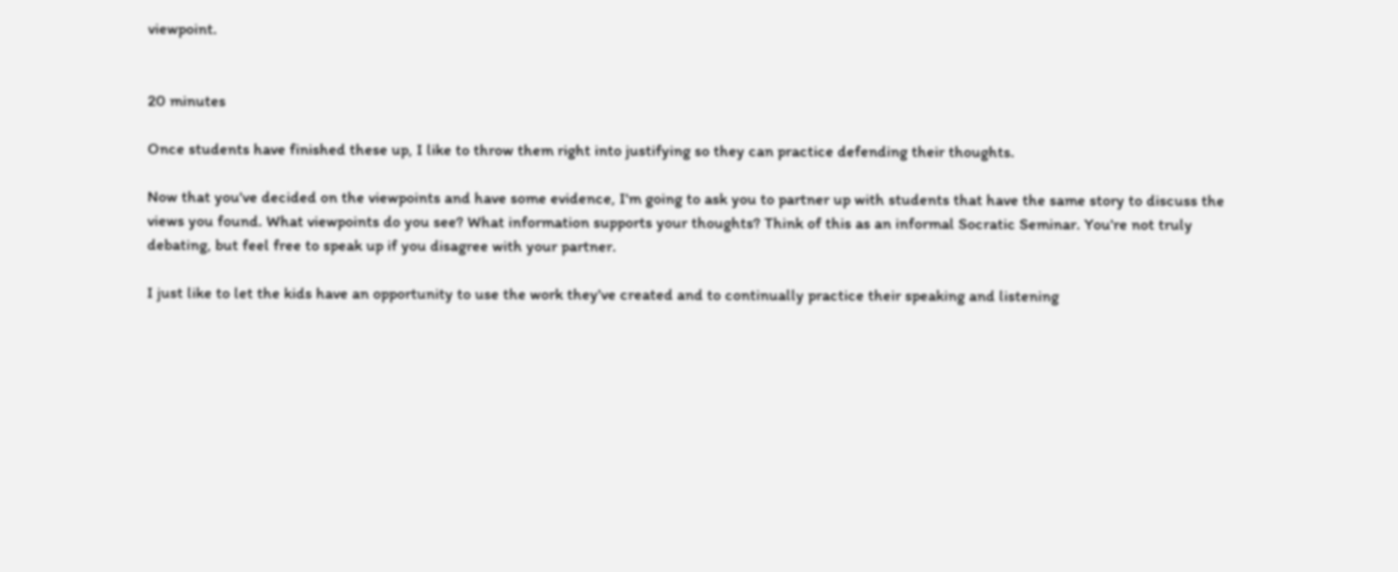viewpoint.


20 minutes

Once students have finished these up, I like to throw them right into justifying so they can practice defending their thoughts.

Now that you've decided on the viewpoints and have some evidence, I'm going to ask you to partner up with students that have the same story to discuss the views you found. What viewpoints do you see? What information supports your thoughts? Think of this as an informal Socratic Seminar. You're not truly debating, but feel free to speak up if you disagree with your partner.

I just like to let the kids have an opportunity to use the work they've created and to continually practice their speaking and listening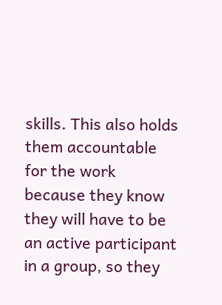skills. This also holds them accountable for the work because they know they will have to be an active participant in a group, so they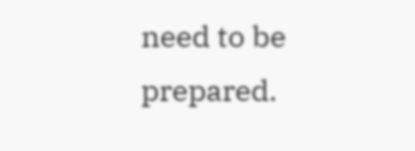need to be prepared.